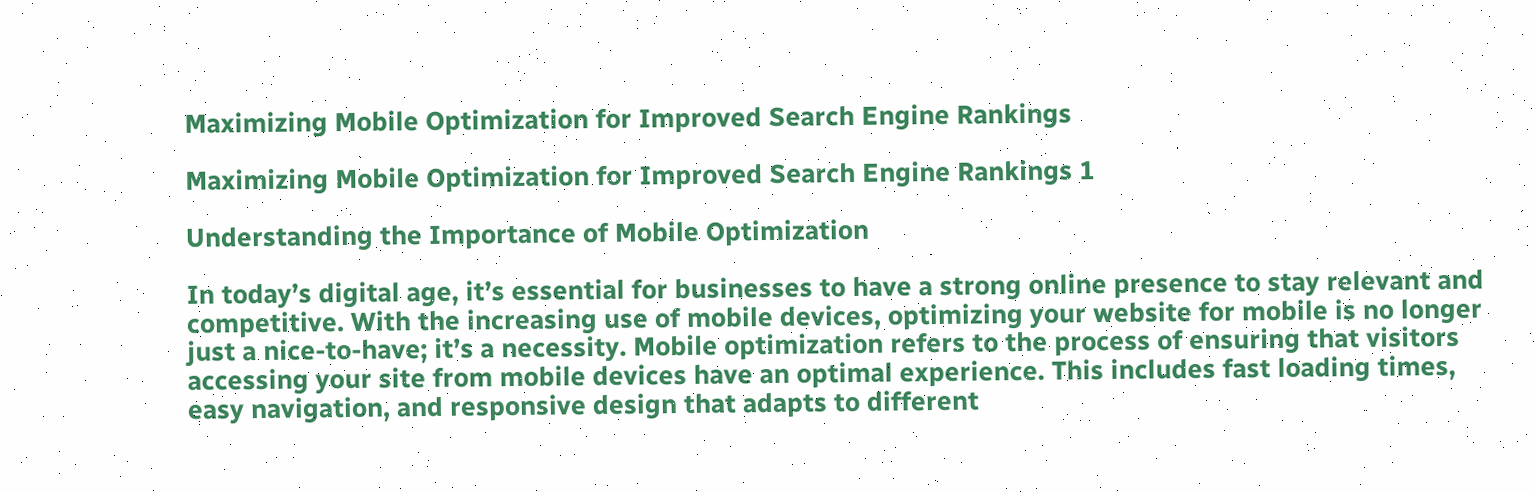Maximizing Mobile Optimization for Improved Search Engine Rankings

Maximizing Mobile Optimization for Improved Search Engine Rankings 1

Understanding the Importance of Mobile Optimization

In today’s digital age, it’s essential for businesses to have a strong online presence to stay relevant and competitive. With the increasing use of mobile devices, optimizing your website for mobile is no longer just a nice-to-have; it’s a necessity. Mobile optimization refers to the process of ensuring that visitors accessing your site from mobile devices have an optimal experience. This includes fast loading times, easy navigation, and responsive design that adapts to different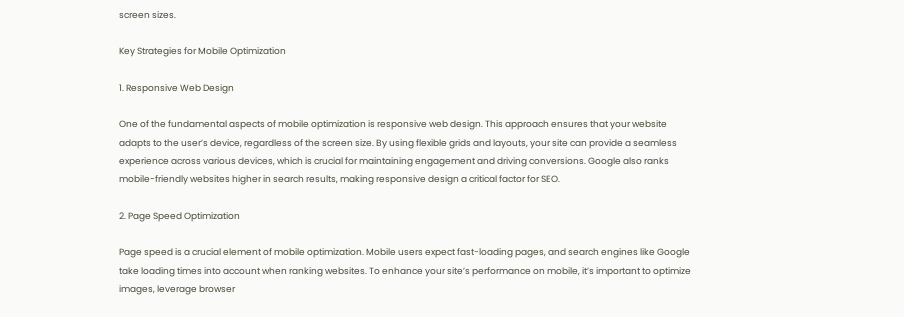screen sizes.

Key Strategies for Mobile Optimization

1. Responsive Web Design

One of the fundamental aspects of mobile optimization is responsive web design. This approach ensures that your website adapts to the user’s device, regardless of the screen size. By using flexible grids and layouts, your site can provide a seamless experience across various devices, which is crucial for maintaining engagement and driving conversions. Google also ranks mobile-friendly websites higher in search results, making responsive design a critical factor for SEO.

2. Page Speed Optimization

Page speed is a crucial element of mobile optimization. Mobile users expect fast-loading pages, and search engines like Google take loading times into account when ranking websites. To enhance your site’s performance on mobile, it’s important to optimize images, leverage browser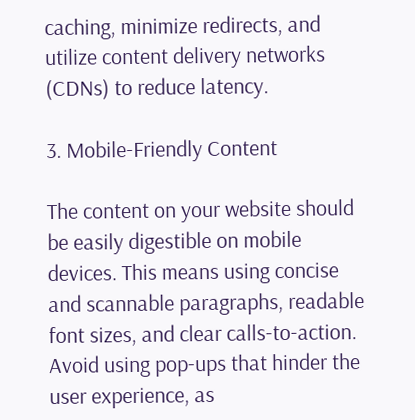caching, minimize redirects, and utilize content delivery networks (CDNs) to reduce latency.

3. Mobile-Friendly Content

The content on your website should be easily digestible on mobile devices. This means using concise and scannable paragraphs, readable font sizes, and clear calls-to-action. Avoid using pop-ups that hinder the user experience, as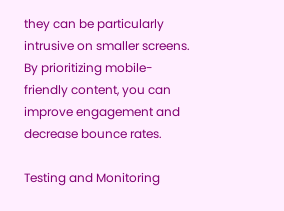they can be particularly intrusive on smaller screens. By prioritizing mobile-friendly content, you can improve engagement and decrease bounce rates.

Testing and Monitoring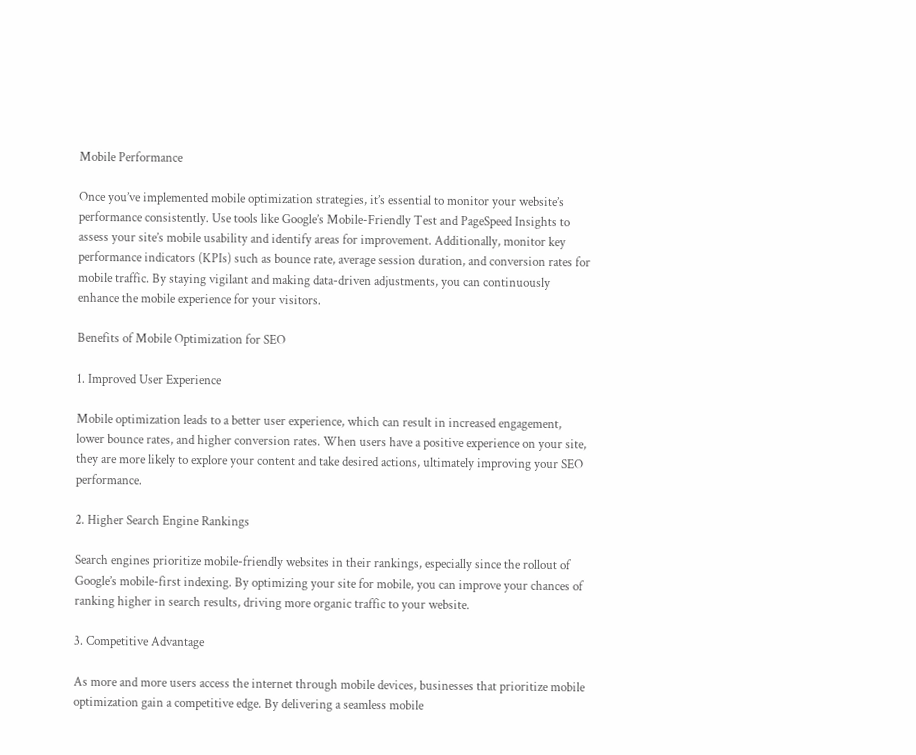Mobile Performance

Once you’ve implemented mobile optimization strategies, it’s essential to monitor your website’s performance consistently. Use tools like Google’s Mobile-Friendly Test and PageSpeed Insights to assess your site’s mobile usability and identify areas for improvement. Additionally, monitor key performance indicators (KPIs) such as bounce rate, average session duration, and conversion rates for mobile traffic. By staying vigilant and making data-driven adjustments, you can continuously enhance the mobile experience for your visitors.

Benefits of Mobile Optimization for SEO

1. Improved User Experience

Mobile optimization leads to a better user experience, which can result in increased engagement, lower bounce rates, and higher conversion rates. When users have a positive experience on your site, they are more likely to explore your content and take desired actions, ultimately improving your SEO performance.

2. Higher Search Engine Rankings

Search engines prioritize mobile-friendly websites in their rankings, especially since the rollout of Google’s mobile-first indexing. By optimizing your site for mobile, you can improve your chances of ranking higher in search results, driving more organic traffic to your website.

3. Competitive Advantage

As more and more users access the internet through mobile devices, businesses that prioritize mobile optimization gain a competitive edge. By delivering a seamless mobile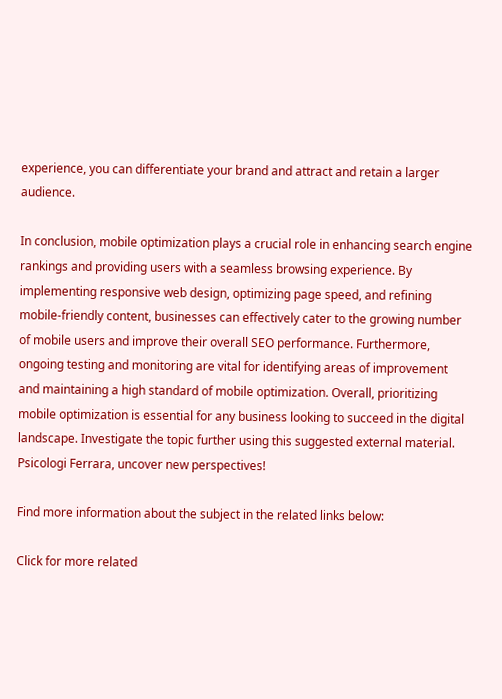experience, you can differentiate your brand and attract and retain a larger audience.

In conclusion, mobile optimization plays a crucial role in enhancing search engine rankings and providing users with a seamless browsing experience. By implementing responsive web design, optimizing page speed, and refining mobile-friendly content, businesses can effectively cater to the growing number of mobile users and improve their overall SEO performance. Furthermore, ongoing testing and monitoring are vital for identifying areas of improvement and maintaining a high standard of mobile optimization. Overall, prioritizing mobile optimization is essential for any business looking to succeed in the digital landscape. Investigate the topic further using this suggested external material. Psicologi Ferrara, uncover new perspectives!

Find more information about the subject in the related links below:

Click for more related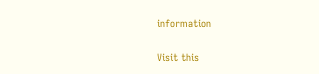information

Visit this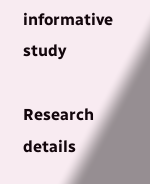informative study

Research details